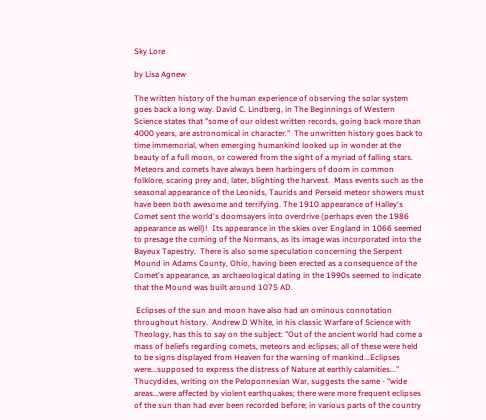Sky Lore

by Lisa Agnew

The written history of the human experience of observing the solar system goes back a long way. David C. Lindberg, in The Beginnings of Western Science states that "some of our oldest written records, going back more than 4000 years, are astronomical in character."  The unwritten history goes back to time immemorial, when emerging humankind looked up in wonder at the beauty of a full moon, or cowered from the sight of a myriad of falling stars.  Meteors and comets have always been harbingers of doom in common folklore, scaring prey and, later, blighting the harvest.  Mass events such as the seasonal appearance of the Leonids, Taurids and Perseid meteor showers must have been both awesome and terrifying. The 1910 appearance of Halley's Comet sent the world's doomsayers into overdrive (perhaps even the 1986 appearance as well)!  Its appearance in the skies over England in 1066 seemed to presage the coming of the Normans, as its image was incorporated into the Bayeux Tapestry.  There is also some speculation concerning the Serpent Mound in Adams County, Ohio, having been erected as a consequence of the Comet's appearance, as archaeological dating in the 1990s seemed to indicate that the Mound was built around 1075 AD.

 Eclipses of the sun and moon have also had an ominous connotation throughout history.  Andrew D White, in his classic Warfare of Science with Theology, has this to say on the subject: "Out of the ancient world had come a mass of beliefs regarding comets, meteors and eclipses; all of these were held to be signs displayed from Heaven for the warning of mankind...Eclipses were...supposed to express the distress of Nature at earthly calamities..."  Thucydides, writing on the Peloponnesian War, suggests the same - "wide areas...were affected by violent earthquakes; there were more frequent eclipses of the sun than had ever been recorded before; in various parts of the country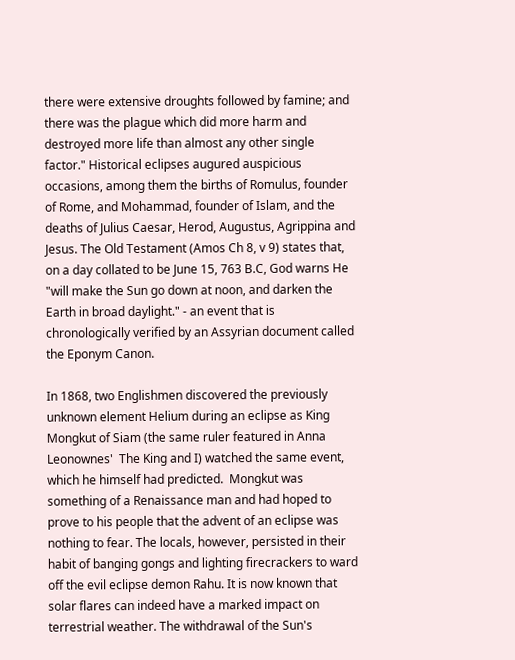there were extensive droughts followed by famine; and there was the plague which did more harm and destroyed more life than almost any other single factor." Historical eclipses augured auspicious occasions, among them the births of Romulus, founder of Rome, and Mohammad, founder of Islam, and the deaths of Julius Caesar, Herod, Augustus, Agrippina and Jesus. The Old Testament (Amos Ch 8, v 9) states that, on a day collated to be June 15, 763 B.C, God warns He "will make the Sun go down at noon, and darken the Earth in broad daylight." - an event that is chronologically verified by an Assyrian document called the Eponym Canon.

In 1868, two Englishmen discovered the previously unknown element Helium during an eclipse as King Mongkut of Siam (the same ruler featured in Anna Leonownes'  The King and I) watched the same event, which he himself had predicted.  Mongkut was something of a Renaissance man and had hoped to prove to his people that the advent of an eclipse was nothing to fear. The locals, however, persisted in their habit of banging gongs and lighting firecrackers to ward off the evil eclipse demon Rahu. It is now known that solar flares can indeed have a marked impact on terrestrial weather. The withdrawal of the Sun's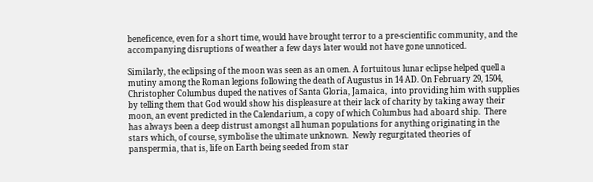beneficence, even for a short time, would have brought terror to a pre-scientific community, and the accompanying disruptions of weather a few days later would not have gone unnoticed.

Similarly, the eclipsing of the moon was seen as an omen. A fortuitous lunar eclipse helped quell a mutiny among the Roman legions following the death of Augustus in 14 AD. On February 29, 1504, Christopher Columbus duped the natives of Santa Gloria, Jamaica,  into providing him with supplies by telling them that God would show his displeasure at their lack of charity by taking away their moon, an event predicted in the Calendarium, a copy of which Columbus had aboard ship.  There has always been a deep distrust amongst all human populations for anything originating in the stars which, of course, symbolise the ultimate unknown.  Newly regurgitated theories of panspermia, that is, life on Earth being seeded from star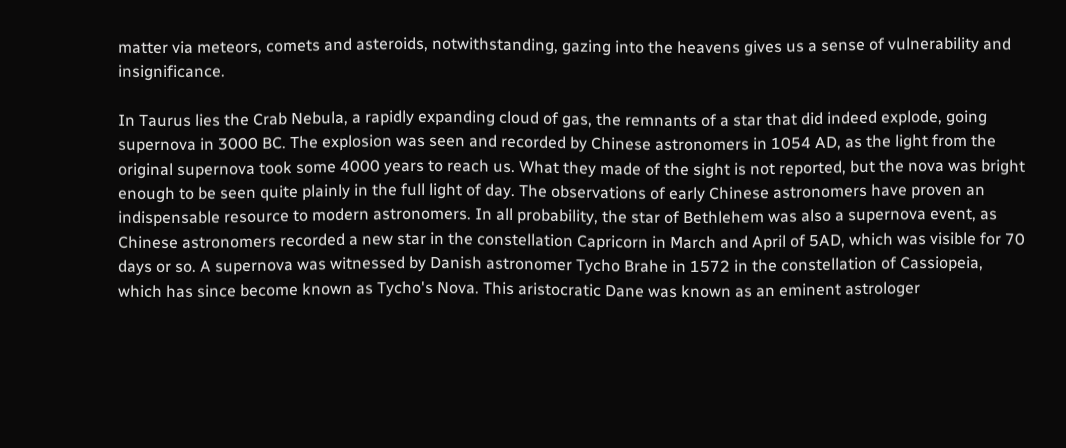matter via meteors, comets and asteroids, notwithstanding, gazing into the heavens gives us a sense of vulnerability and insignificance.

In Taurus lies the Crab Nebula, a rapidly expanding cloud of gas, the remnants of a star that did indeed explode, going supernova in 3000 BC. The explosion was seen and recorded by Chinese astronomers in 1054 AD, as the light from the original supernova took some 4000 years to reach us. What they made of the sight is not reported, but the nova was bright enough to be seen quite plainly in the full light of day. The observations of early Chinese astronomers have proven an indispensable resource to modern astronomers. In all probability, the star of Bethlehem was also a supernova event, as Chinese astronomers recorded a new star in the constellation Capricorn in March and April of 5AD, which was visible for 70 days or so. A supernova was witnessed by Danish astronomer Tycho Brahe in 1572 in the constellation of Cassiopeia, which has since become known as Tycho's Nova. This aristocratic Dane was known as an eminent astrologer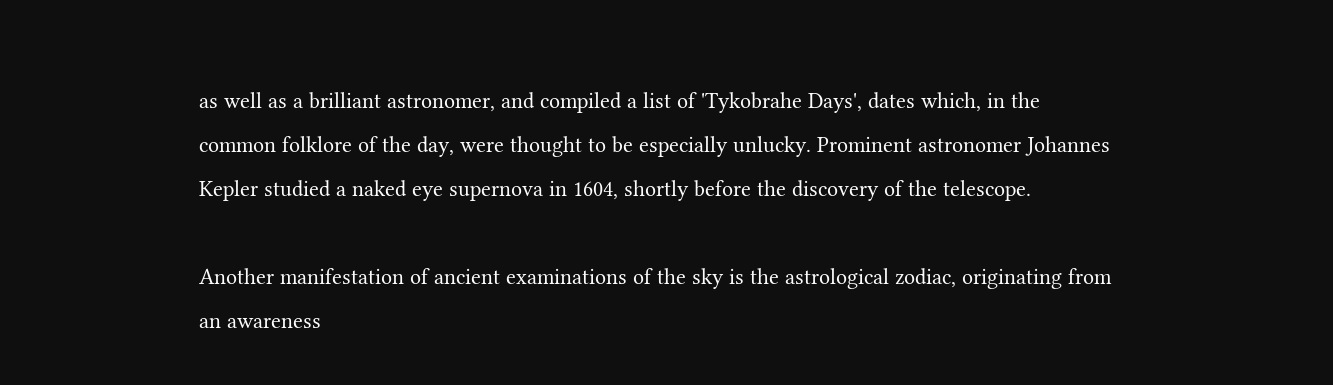as well as a brilliant astronomer, and compiled a list of 'Tykobrahe Days', dates which, in the common folklore of the day, were thought to be especially unlucky. Prominent astronomer Johannes Kepler studied a naked eye supernova in 1604, shortly before the discovery of the telescope.

Another manifestation of ancient examinations of the sky is the astrological zodiac, originating from an awareness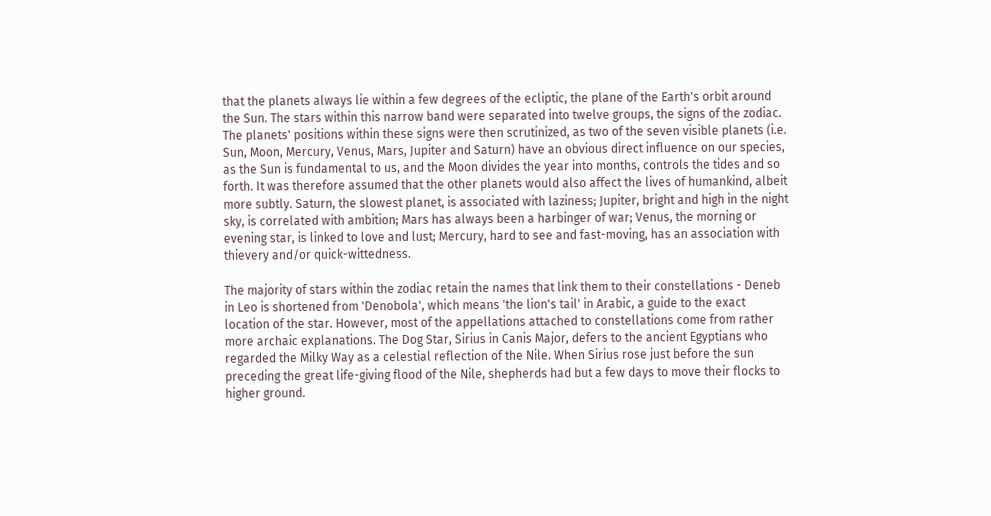that the planets always lie within a few degrees of the ecliptic, the plane of the Earth's orbit around the Sun. The stars within this narrow band were separated into twelve groups, the signs of the zodiac. The planets' positions within these signs were then scrutinized, as two of the seven visible planets (i.e. Sun, Moon, Mercury, Venus, Mars, Jupiter and Saturn) have an obvious direct influence on our species, as the Sun is fundamental to us, and the Moon divides the year into months, controls the tides and so forth. It was therefore assumed that the other planets would also affect the lives of humankind, albeit more subtly. Saturn, the slowest planet, is associated with laziness; Jupiter, bright and high in the night sky, is correlated with ambition; Mars has always been a harbinger of war; Venus, the morning or evening star, is linked to love and lust; Mercury, hard to see and fast-moving, has an association with thievery and/or quick-wittedness.

The majority of stars within the zodiac retain the names that link them to their constellations - Deneb in Leo is shortened from 'Denobola', which means 'the lion's tail' in Arabic, a guide to the exact location of the star. However, most of the appellations attached to constellations come from rather more archaic explanations. The Dog Star, Sirius in Canis Major, defers to the ancient Egyptians who regarded the Milky Way as a celestial reflection of the Nile. When Sirius rose just before the sun preceding the great life-giving flood of the Nile, shepherds had but a few days to move their flocks to higher ground.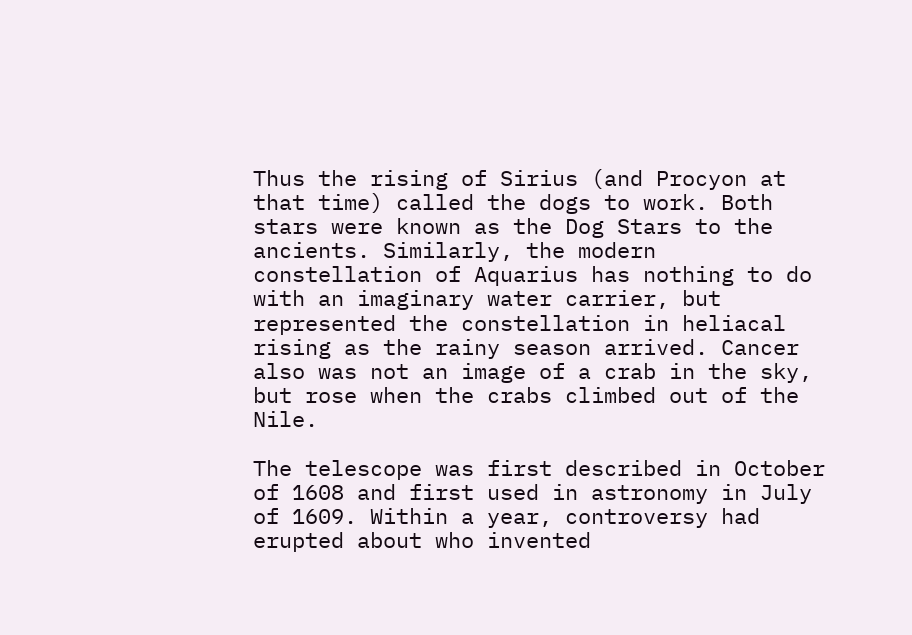Thus the rising of Sirius (and Procyon at that time) called the dogs to work. Both stars were known as the Dog Stars to the ancients. Similarly, the modern constellation of Aquarius has nothing to do with an imaginary water carrier, but represented the constellation in heliacal rising as the rainy season arrived. Cancer also was not an image of a crab in the sky, but rose when the crabs climbed out of the Nile.

The telescope was first described in October of 1608 and first used in astronomy in July of 1609. Within a year, controversy had erupted about who invented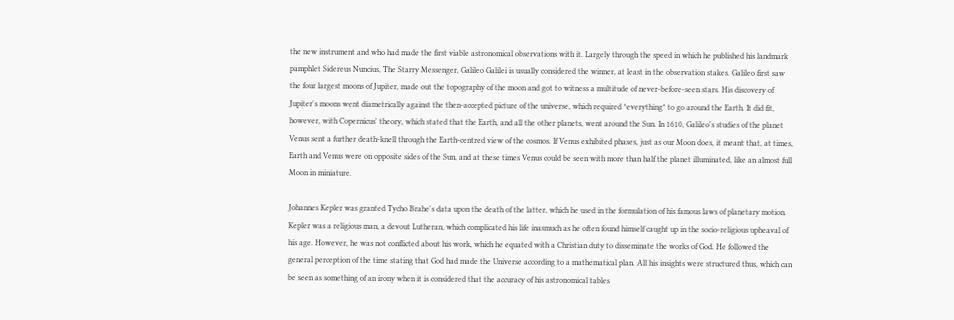the new instrument and who had made the first viable astronomical observations with it. Largely through the speed in which he published his landmark pamphlet Sidereus Nuncius, The Starry Messenger, Galileo Galilei is usually considered the winner, at least in the observation stakes. Galileo first saw the four largest moons of Jupiter, made out the topography of the moon and got to witness a multitude of never-before-seen stars. His discovery of Jupiter's moons went diametrically against the then-accepted picture of the universe, which required *everything* to go around the Earth. It did fit, however, with Copernicus' theory, which stated that the Earth, and all the other planets, went around the Sun. In 1610, Galileo's studies of the planet Venus sent a further death-knell through the Earth-centred view of the cosmos. If Venus exhibited phases, just as our Moon does, it meant that, at times, Earth and Venus were on opposite sides of the Sun, and at these times Venus could be seen with more than half the planet illuminated, like an almost full Moon in miniature.

Johannes Kepler was granted Tycho Brahe's data upon the death of the latter, which he used in the formulation of his famous laws of planetary motion.  Kepler was a religious man, a devout Lutheran, which complicated his life inasmuch as he often found himself caught up in the socio-religious upheaval of his age. However, he was not conflicted about his work, which he equated with a Christian duty to disseminate the works of God. He followed the general perception of the time stating that God had made the Universe according to a mathematical plan. All his insights were structured thus, which can be seen as something of an irony when it is considered that the accuracy of his astronomical tables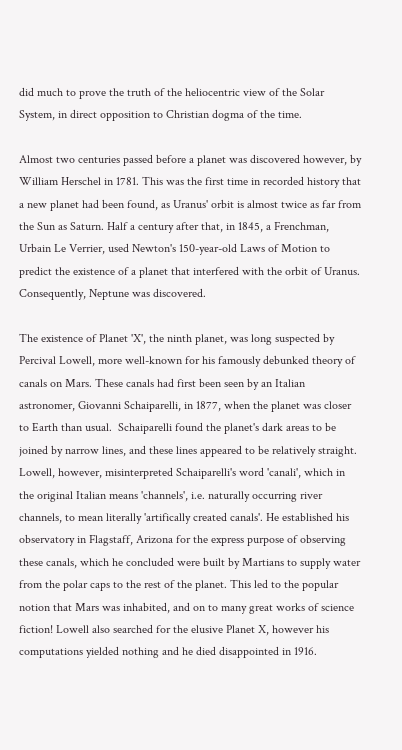did much to prove the truth of the heliocentric view of the Solar System, in direct opposition to Christian dogma of the time.

Almost two centuries passed before a planet was discovered however, by William Herschel in 1781. This was the first time in recorded history that a new planet had been found, as Uranus' orbit is almost twice as far from the Sun as Saturn. Half a century after that, in 1845, a Frenchman, Urbain Le Verrier, used Newton's 150-year-old Laws of Motion to predict the existence of a planet that interfered with the orbit of Uranus.  Consequently, Neptune was discovered.

The existence of Planet 'X', the ninth planet, was long suspected by Percival Lowell, more well-known for his famously debunked theory of canals on Mars. These canals had first been seen by an Italian astronomer, Giovanni Schaiparelli, in 1877, when the planet was closer to Earth than usual.  Schaiparelli found the planet's dark areas to be joined by narrow lines, and these lines appeared to be relatively straight. Lowell, however, misinterpreted Schaiparelli's word 'canali', which in the original Italian means 'channels', i.e. naturally occurring river channels, to mean literally 'artifically created canals'. He established his observatory in Flagstaff, Arizona for the express purpose of observing these canals, which he concluded were built by Martians to supply water from the polar caps to the rest of the planet. This led to the popular notion that Mars was inhabited, and on to many great works of science fiction! Lowell also searched for the elusive Planet X, however his computations yielded nothing and he died disappointed in 1916.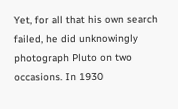Yet, for all that his own search failed, he did unknowingly photograph Pluto on two occasions. In 1930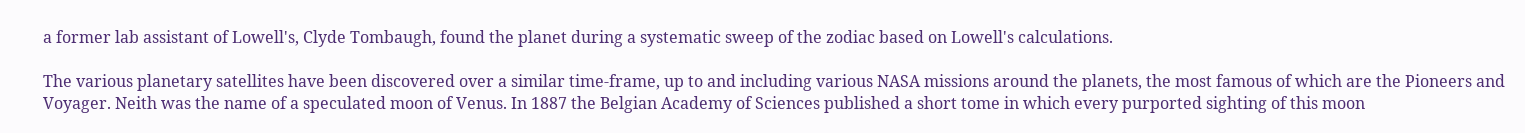a former lab assistant of Lowell's, Clyde Tombaugh, found the planet during a systematic sweep of the zodiac based on Lowell's calculations.

The various planetary satellites have been discovered over a similar time-frame, up to and including various NASA missions around the planets, the most famous of which are the Pioneers and Voyager. Neith was the name of a speculated moon of Venus. In 1887 the Belgian Academy of Sciences published a short tome in which every purported sighting of this moon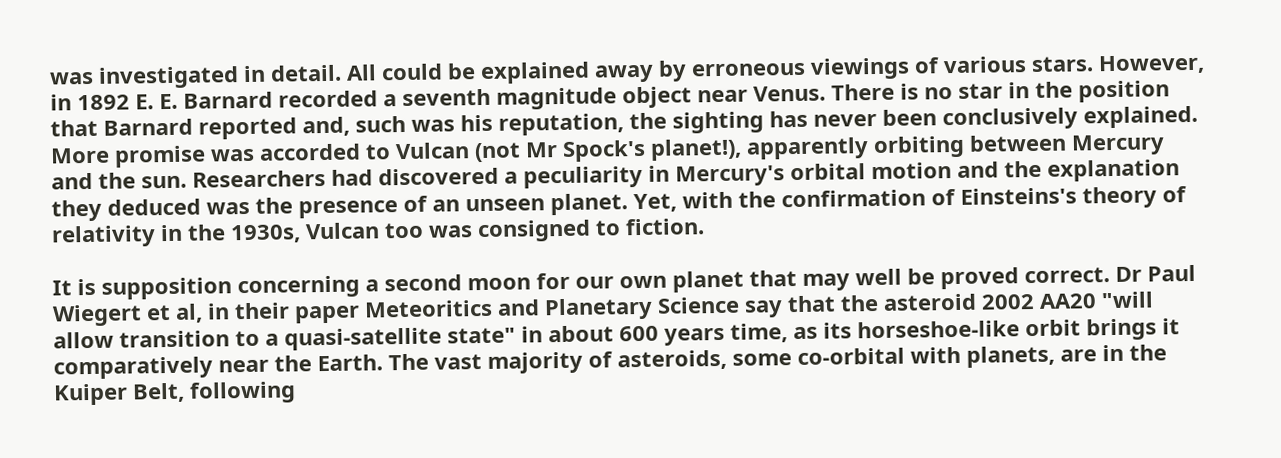was investigated in detail. All could be explained away by erroneous viewings of various stars. However, in 1892 E. E. Barnard recorded a seventh magnitude object near Venus. There is no star in the position that Barnard reported and, such was his reputation, the sighting has never been conclusively explained. More promise was accorded to Vulcan (not Mr Spock's planet!), apparently orbiting between Mercury and the sun. Researchers had discovered a peculiarity in Mercury's orbital motion and the explanation they deduced was the presence of an unseen planet. Yet, with the confirmation of Einsteins's theory of relativity in the 1930s, Vulcan too was consigned to fiction.

It is supposition concerning a second moon for our own planet that may well be proved correct. Dr Paul Wiegert et al, in their paper Meteoritics and Planetary Science say that the asteroid 2002 AA20 "will allow transition to a quasi-satellite state" in about 600 years time, as its horseshoe-like orbit brings it comparatively near the Earth. The vast majority of asteroids, some co-orbital with planets, are in the Kuiper Belt, following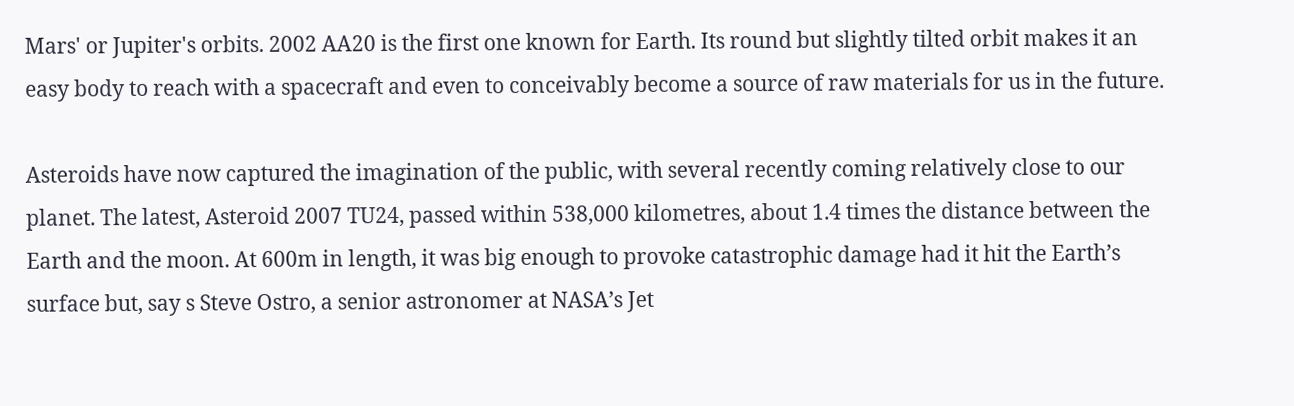Mars' or Jupiter's orbits. 2002 AA20 is the first one known for Earth. Its round but slightly tilted orbit makes it an easy body to reach with a spacecraft and even to conceivably become a source of raw materials for us in the future.

Asteroids have now captured the imagination of the public, with several recently coming relatively close to our planet. The latest, Asteroid 2007 TU24, passed within 538,000 kilometres, about 1.4 times the distance between the Earth and the moon. At 600m in length, it was big enough to provoke catastrophic damage had it hit the Earth’s surface but, say s Steve Ostro, a senior astronomer at NASA’s Jet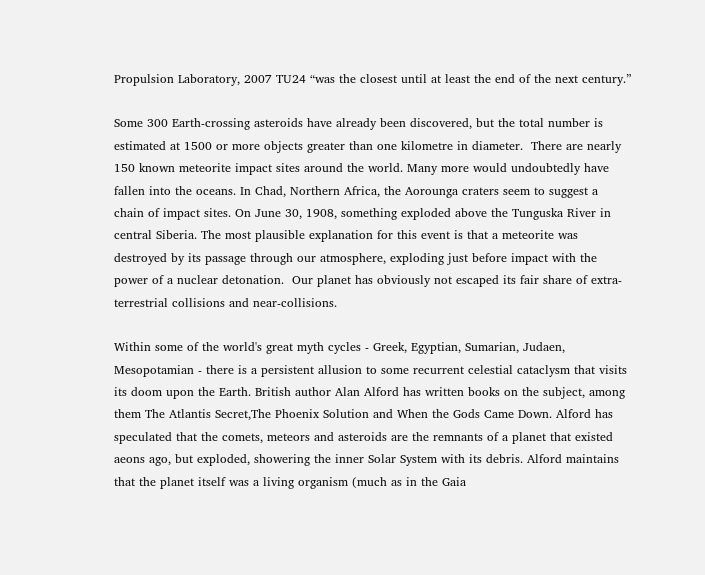Propulsion Laboratory, 2007 TU24 “was the closest until at least the end of the next century.”

Some 300 Earth-crossing asteroids have already been discovered, but the total number is estimated at 1500 or more objects greater than one kilometre in diameter.  There are nearly 150 known meteorite impact sites around the world. Many more would undoubtedly have fallen into the oceans. In Chad, Northern Africa, the Aorounga craters seem to suggest a chain of impact sites. On June 30, 1908, something exploded above the Tunguska River in central Siberia. The most plausible explanation for this event is that a meteorite was destroyed by its passage through our atmosphere, exploding just before impact with the power of a nuclear detonation.  Our planet has obviously not escaped its fair share of extra-terrestrial collisions and near-collisions.

Within some of the world's great myth cycles - Greek, Egyptian, Sumarian, Judaen, Mesopotamian - there is a persistent allusion to some recurrent celestial cataclysm that visits its doom upon the Earth. British author Alan Alford has written books on the subject, among them The Atlantis Secret,The Phoenix Solution and When the Gods Came Down. Alford has speculated that the comets, meteors and asteroids are the remnants of a planet that existed aeons ago, but exploded, showering the inner Solar System with its debris. Alford maintains that the planet itself was a living organism (much as in the Gaia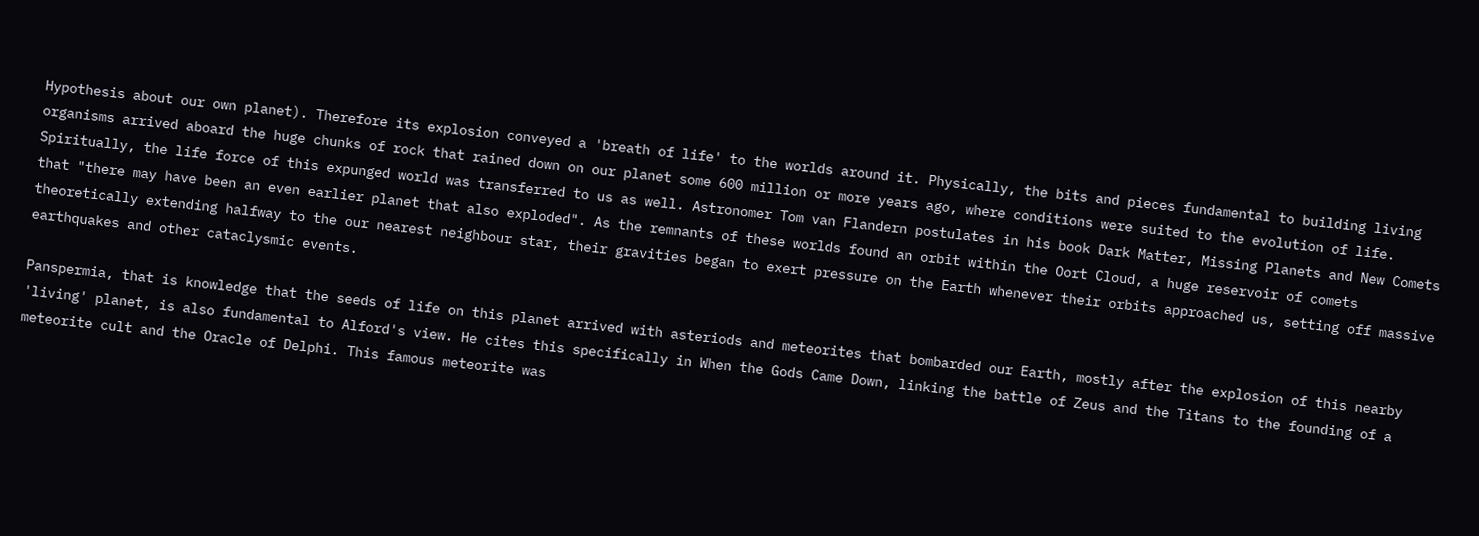Hypothesis about our own planet). Therefore its explosion conveyed a 'breath of life' to the worlds around it. Physically, the bits and pieces fundamental to building living organisms arrived aboard the huge chunks of rock that rained down on our planet some 600 million or more years ago, where conditions were suited to the evolution of life. Spiritually, the life force of this expunged world was transferred to us as well. Astronomer Tom van Flandern postulates in his book Dark Matter, Missing Planets and New Comets that "there may have been an even earlier planet that also exploded". As the remnants of these worlds found an orbit within the Oort Cloud, a huge reservoir of comets theoretically extending halfway to the our nearest neighbour star, their gravities began to exert pressure on the Earth whenever their orbits approached us, setting off massive earthquakes and other cataclysmic events.

Panspermia, that is knowledge that the seeds of life on this planet arrived with asteriods and meteorites that bombarded our Earth, mostly after the explosion of this nearby 'living' planet, is also fundamental to Alford's view. He cites this specifically in When the Gods Came Down, linking the battle of Zeus and the Titans to the founding of a meteorite cult and the Oracle of Delphi. This famous meteorite was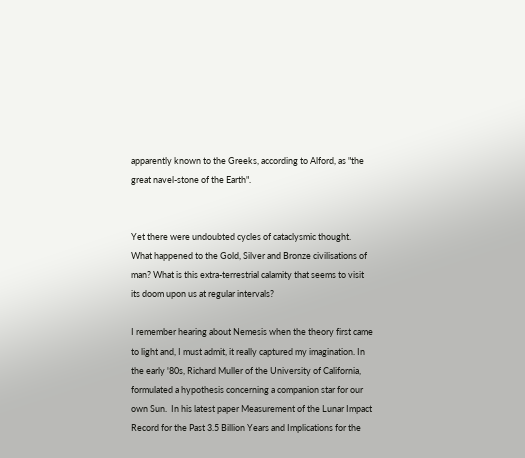apparently known to the Greeks, according to Alford, as "the great navel-stone of the Earth".


Yet there were undoubted cycles of cataclysmic thought.  What happened to the Gold, Silver and Bronze civilisations of man? What is this extra-terrestrial calamity that seems to visit its doom upon us at regular intervals?

I remember hearing about Nemesis when the theory first came to light and, I must admit, it really captured my imagination. In the early '80s, Richard Muller of the University of California, formulated a hypothesis concerning a companion star for our own Sun.  In his latest paper Measurement of the Lunar Impact Record for the Past 3.5 Billion Years and Implications for the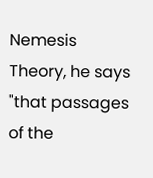Nemesis Theory, he says "that passages of the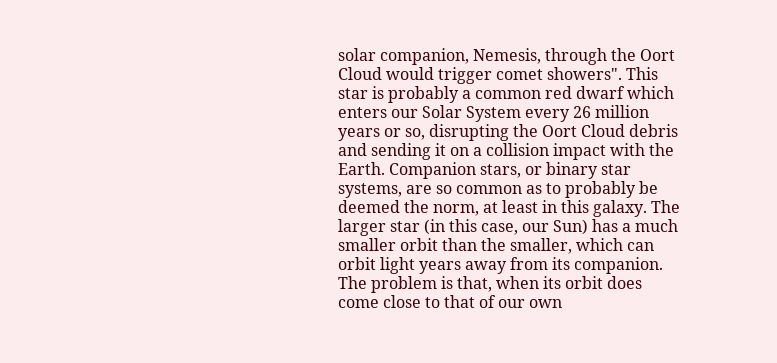solar companion, Nemesis, through the Oort Cloud would trigger comet showers". This star is probably a common red dwarf which enters our Solar System every 26 million years or so, disrupting the Oort Cloud debris and sending it on a collision impact with the Earth. Companion stars, or binary star systems, are so common as to probably be deemed the norm, at least in this galaxy. The larger star (in this case, our Sun) has a much smaller orbit than the smaller, which can orbit light years away from its companion. The problem is that, when its orbit does come close to that of our own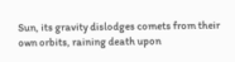Sun, its gravity dislodges comets from their own orbits, raining death upon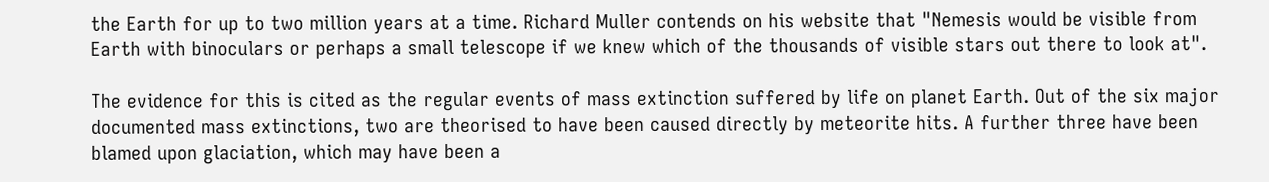the Earth for up to two million years at a time. Richard Muller contends on his website that "Nemesis would be visible from Earth with binoculars or perhaps a small telescope if we knew which of the thousands of visible stars out there to look at".

The evidence for this is cited as the regular events of mass extinction suffered by life on planet Earth. Out of the six major documented mass extinctions, two are theorised to have been caused directly by meteorite hits. A further three have been blamed upon glaciation, which may have been a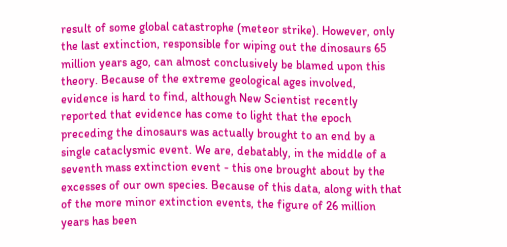result of some global catastrophe (meteor strike). However, only the last extinction, responsible for wiping out the dinosaurs 65 million years ago, can almost conclusively be blamed upon this theory. Because of the extreme geological ages involved, evidence is hard to find, although New Scientist recently reported that evidence has come to light that the epoch preceding the dinosaurs was actually brought to an end by a single cataclysmic event. We are, debatably, in the middle of a seventh mass extinction event - this one brought about by the excesses of our own species. Because of this data, along with that of the more minor extinction events, the figure of 26 million years has been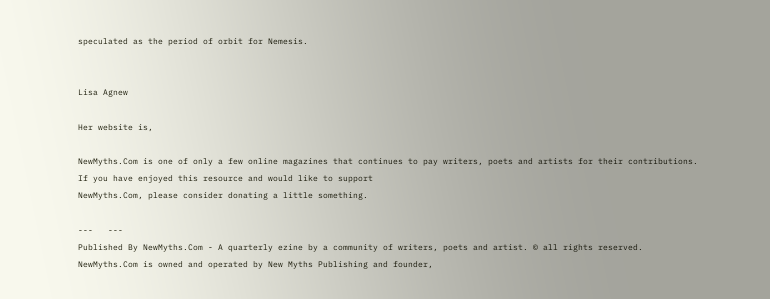speculated as the period of orbit for Nemesis.


Lisa Agnew

Her website is,

NewMyths.Com is one of only a few online magazines that continues to pay writers, poets and artists for their contributions.
If you have enjoyed this resource and would like to support
NewMyths.Com, please consider donating a little something.

---   ---
Published By NewMyths.Com - A quarterly ezine by a community of writers, poets and artist. © all rights reserved.
NewMyths.Com is owned and operated by New Myths Publishing and founder,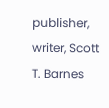publisher, writer, Scott T. Barnes